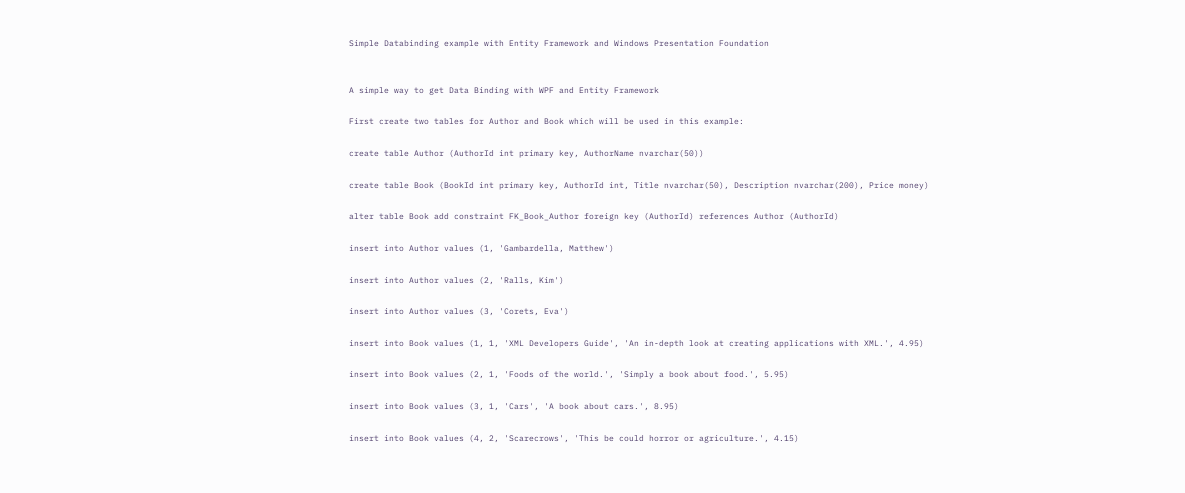Simple Databinding example with Entity Framework and Windows Presentation Foundation


A simple way to get Data Binding with WPF and Entity Framework

First create two tables for Author and Book which will be used in this example:

create table Author (AuthorId int primary key, AuthorName nvarchar(50))

create table Book (BookId int primary key, AuthorId int, Title nvarchar(50), Description nvarchar(200), Price money)

alter table Book add constraint FK_Book_Author foreign key (AuthorId) references Author (AuthorId)

insert into Author values (1, 'Gambardella, Matthew')

insert into Author values (2, 'Ralls, Kim')

insert into Author values (3, 'Corets, Eva')

insert into Book values (1, 1, 'XML Developers Guide', 'An in-depth look at creating applications with XML.', 4.95)

insert into Book values (2, 1, 'Foods of the world.', 'Simply a book about food.', 5.95)

insert into Book values (3, 1, 'Cars', 'A book about cars.', 8.95)

insert into Book values (4, 2, 'Scarecrows', 'This be could horror or agriculture.', 4.15)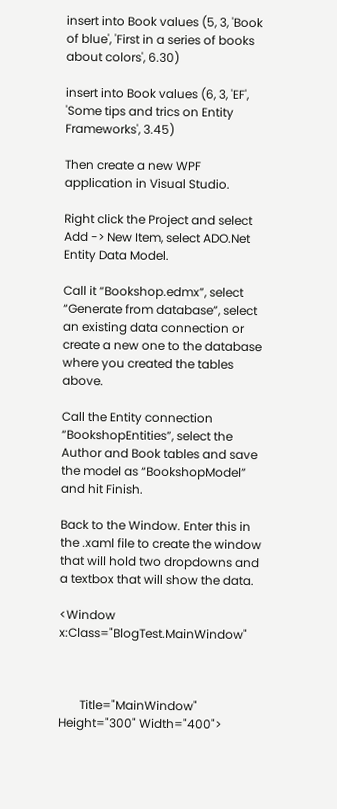insert into Book values (5, 3, 'Book of blue', 'First in a series of books about colors', 6.30)

insert into Book values (6, 3, 'EF', 'Some tips and trics on Entity Frameworks', 3.45)

Then create a new WPF application in Visual Studio.

Right click the Project and select Add -> New Item, select ADO.Net Entity Data Model.

Call it “Bookshop.edmx”, select “Generate from database”, select an existing data connection or create a new one to the database where you created the tables above.

Call the Entity connection “BookshopEntities”, select the Author and Book tables and save the model as “BookshopModel” and hit Finish.

Back to the Window. Enter this in the .xaml file to create the window that will hold two dropdowns and a textbox that will show the data.

<Window x:Class="BlogTest.MainWindow"



       Title="MainWindow" Height="300" Width="400">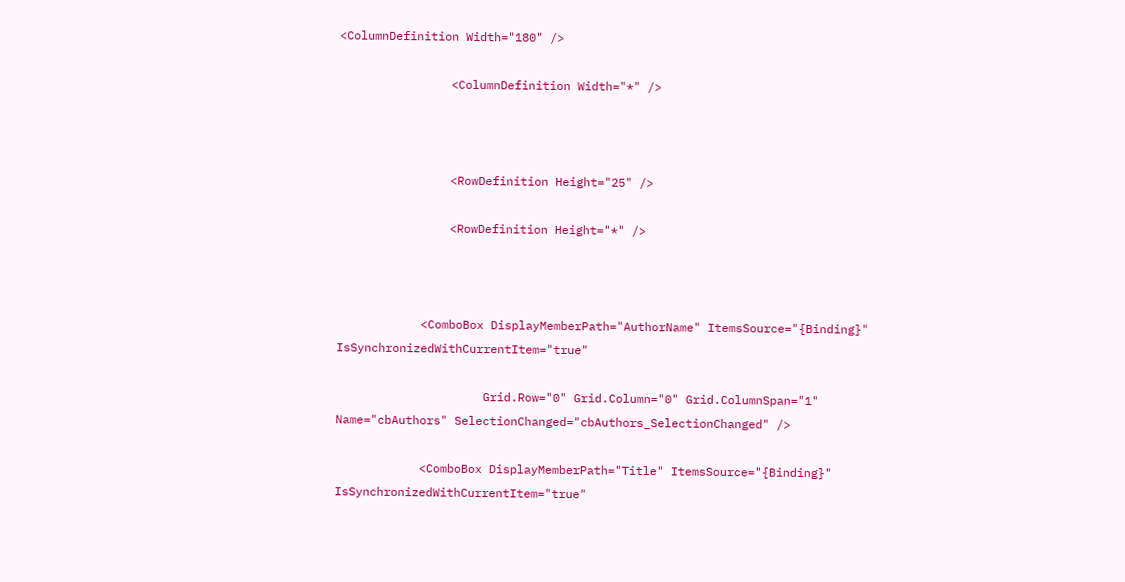<ColumnDefinition Width="180" />

                <ColumnDefinition Width="*" />



                <RowDefinition Height="25" />

                <RowDefinition Height="*" />



            <ComboBox DisplayMemberPath="AuthorName" ItemsSource="{Binding}" IsSynchronizedWithCurrentItem="true"

                     Grid.Row="0" Grid.Column="0" Grid.ColumnSpan="1" Name="cbAuthors" SelectionChanged="cbAuthors_SelectionChanged" />

            <ComboBox DisplayMemberPath="Title" ItemsSource="{Binding}" IsSynchronizedWithCurrentItem="true"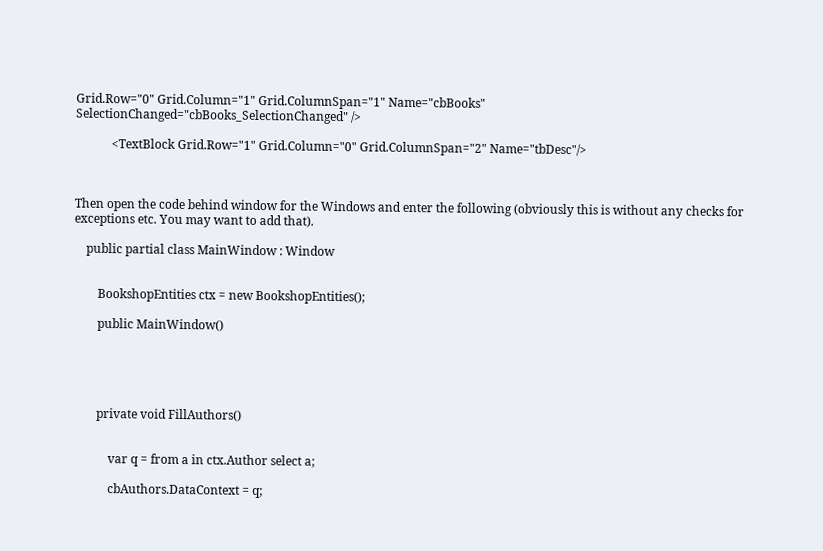Grid.Row="0" Grid.Column="1" Grid.ColumnSpan="1" Name="cbBooks" SelectionChanged="cbBooks_SelectionChanged" />

            <TextBlock Grid.Row="1" Grid.Column="0" Grid.ColumnSpan="2" Name="tbDesc"/>



Then open the code behind window for the Windows and enter the following (obviously this is without any checks for exceptions etc. You may want to add that).

    public partial class MainWindow : Window


        BookshopEntities ctx = new BookshopEntities();

        public MainWindow()





        private void FillAuthors()


            var q = from a in ctx.Author select a;

            cbAuthors.DataContext = q;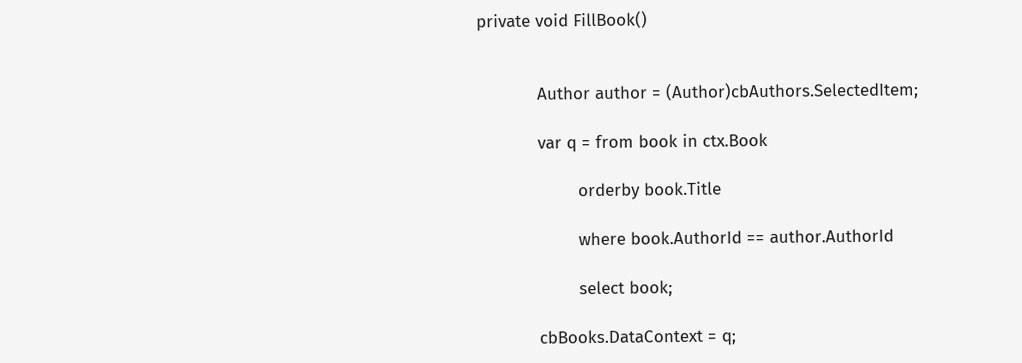private void FillBook()


            Author author = (Author)cbAuthors.SelectedItem;

            var q = from book in ctx.Book

                    orderby book.Title

                    where book.AuthorId == author.AuthorId

                    select book;

            cbBooks.DataContext = q;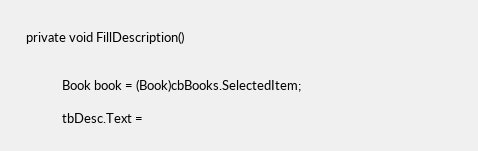private void FillDescription()


            Book book = (Book)cbBooks.SelectedItem;

            tbDesc.Text =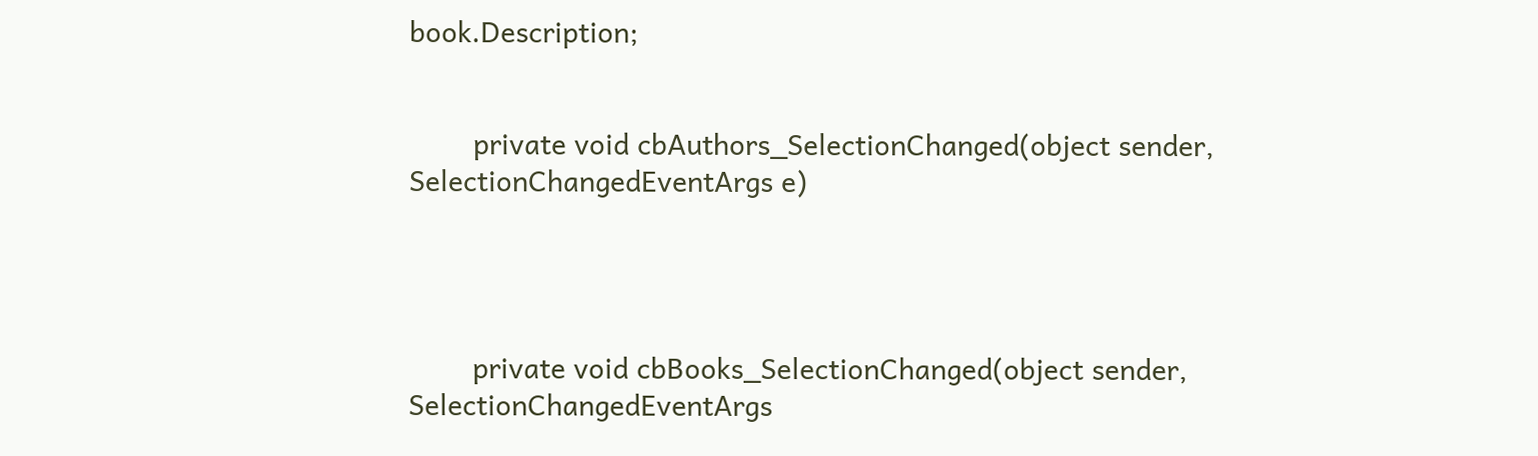book.Description;


        private void cbAuthors_SelectionChanged(object sender, SelectionChangedEventArgs e)




        private void cbBooks_SelectionChanged(object sender, SelectionChangedEventArgs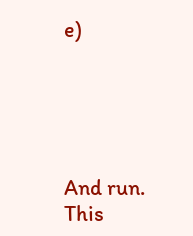e)





And run. This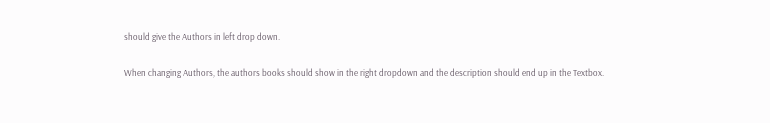should give the Authors in left drop down.

When changing Authors, the authors books should show in the right dropdown and the description should end up in the Textbox.